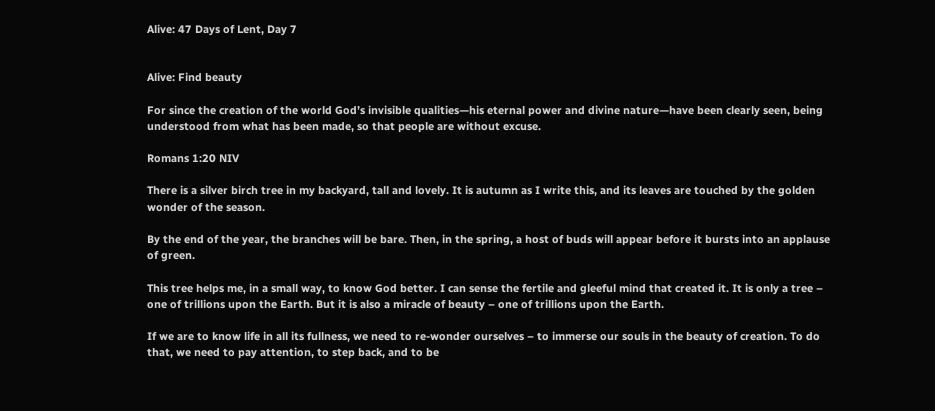Alive: 47 Days of Lent, Day 7


Alive: Find beauty

For since the creation of the world God’s invisible qualities—his eternal power and divine nature—have been clearly seen, being understood from what has been made, so that people are without excuse.

Romans 1:20 NIV

There is a silver birch tree in my backyard, tall and lovely. It is autumn as I write this, and its leaves are touched by the golden wonder of the season.

By the end of the year, the branches will be bare. Then, in the spring, a host of buds will appear before it bursts into an applause of green.

This tree helps me, in a small way, to know God better. I can sense the fertile and gleeful mind that created it. It is only a tree – one of trillions upon the Earth. But it is also a miracle of beauty – one of trillions upon the Earth.

If we are to know life in all its fullness, we need to re-wonder ourselves – to immerse our souls in the beauty of creation. To do that, we need to pay attention, to step back, and to be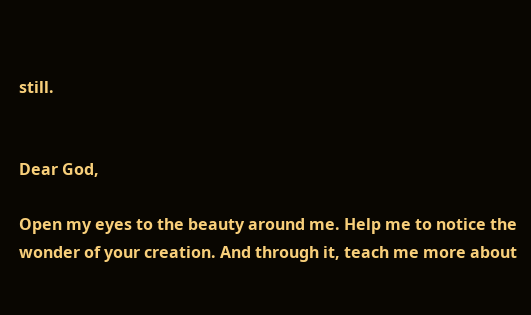still.


Dear God,

Open my eyes to the beauty around me. Help me to notice the wonder of your creation. And through it, teach me more about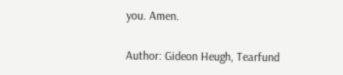you. Amen.

Author: Gideon Heugh, Tearfund